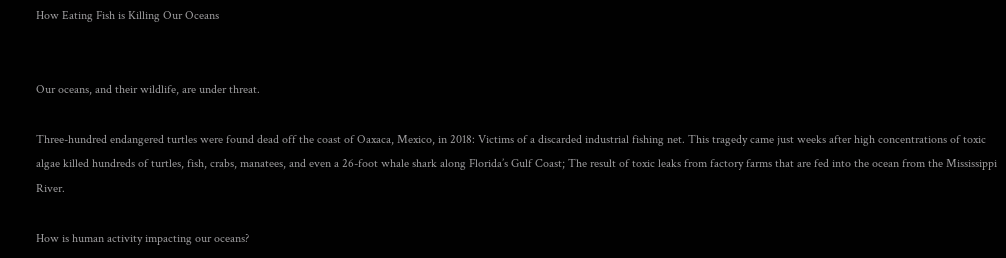How Eating Fish is Killing Our Oceans


Our oceans, and their wildlife, are under threat.

Three-hundred endangered turtles were found dead off the coast of Oaxaca, Mexico, in 2018: Victims of a discarded industrial fishing net. This tragedy came just weeks after high concentrations of toxic algae killed hundreds of turtles, fish, crabs, manatees, and even a 26-foot whale shark along Florida’s Gulf Coast; The result of toxic leaks from factory farms that are fed into the ocean from the Mississippi River.

How is human activity impacting our oceans?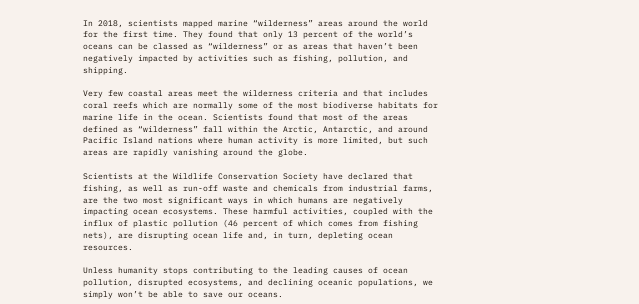In 2018, scientists mapped marine “wilderness” areas around the world for the first time. They found that only 13 percent of the world’s oceans can be classed as “wilderness” or as areas that haven’t been negatively impacted by activities such as fishing, pollution, and shipping.

Very few coastal areas meet the wilderness criteria and that includes coral reefs which are normally some of the most biodiverse habitats for marine life in the ocean. Scientists found that most of the areas defined as “wilderness” fall within the Arctic, Antarctic, and around Pacific Island nations where human activity is more limited, but such areas are rapidly vanishing around the globe.

Scientists at the Wildlife Conservation Society have declared that fishing, as well as run-off waste and chemicals from industrial farms, are the two most significant ways in which humans are negatively impacting ocean ecosystems. These harmful activities, coupled with the influx of plastic pollution (46 percent of which comes from fishing nets), are disrupting ocean life and, in turn, depleting ocean resources.

Unless humanity stops contributing to the leading causes of ocean pollution, disrupted ecosystems, and declining oceanic populations, we simply won’t be able to save our oceans.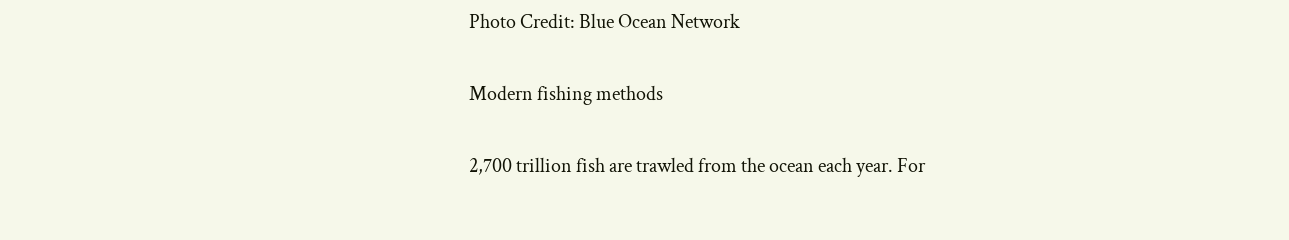Photo Credit: Blue Ocean Network

Modern fishing methods

2,700 trillion fish are trawled from the ocean each year. For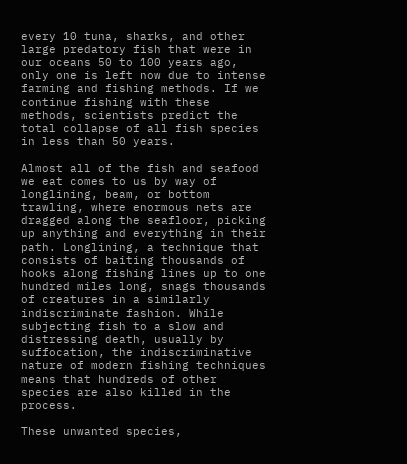every 10 tuna, sharks, and other large predatory fish that were in our oceans 50 to 100 years ago, only one is left now due to intense farming and fishing methods. If we continue fishing with these methods, scientists predict the total collapse of all fish species in less than 50 years.

Almost all of the fish and seafood we eat comes to us by way of longlining, beam, or bottom trawling, where enormous nets are dragged along the seafloor, picking up anything and everything in their path. Longlining, a technique that consists of baiting thousands of hooks along fishing lines up to one hundred miles long, snags thousands of creatures in a similarly indiscriminate fashion. While subjecting fish to a slow and distressing death, usually by suffocation, the indiscriminative nature of modern fishing techniques means that hundreds of other species are also killed in the process.

These unwanted species,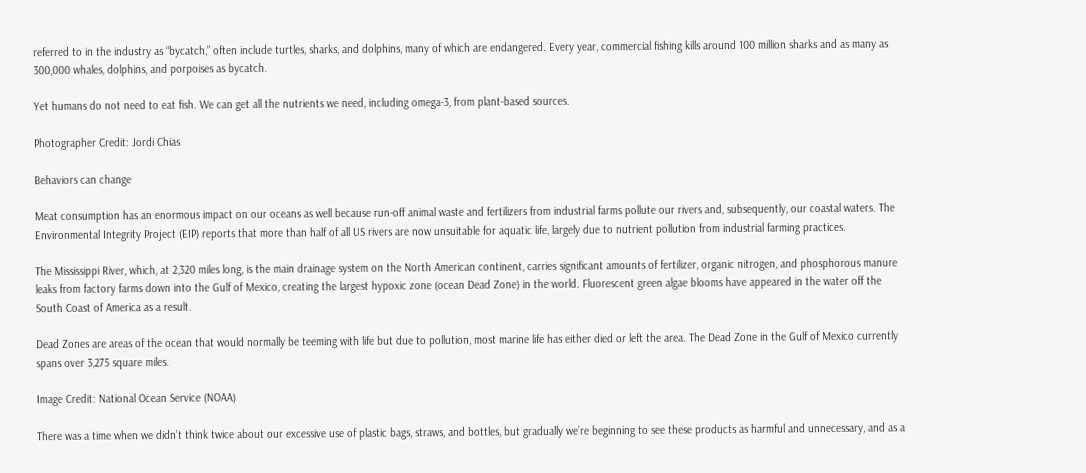referred to in the industry as “bycatch,” often include turtles, sharks, and dolphins, many of which are endangered. Every year, commercial fishing kills around 100 million sharks and as many as 300,000 whales, dolphins, and porpoises as bycatch.

Yet humans do not need to eat fish. We can get all the nutrients we need, including omega-3, from plant-based sources.

Photographer Credit: Jordi Chias

Behaviors can change

Meat consumption has an enormous impact on our oceans as well because run-off animal waste and fertilizers from industrial farms pollute our rivers and, subsequently, our coastal waters. The Environmental Integrity Project (EIP) reports that more than half of all US rivers are now unsuitable for aquatic life, largely due to nutrient pollution from industrial farming practices.

The Mississippi River, which, at 2,320 miles long, is the main drainage system on the North American continent, carries significant amounts of fertilizer, organic nitrogen, and phosphorous manure leaks from factory farms down into the Gulf of Mexico, creating the largest hypoxic zone (ocean Dead Zone) in the world. Fluorescent green algae blooms have appeared in the water off the South Coast of America as a result.

Dead Zones are areas of the ocean that would normally be teeming with life but due to pollution, most marine life has either died or left the area. The Dead Zone in the Gulf of Mexico currently spans over 3,275 square miles.

Image Credit: National Ocean Service (NOAA)

There was a time when we didn’t think twice about our excessive use of plastic bags, straws, and bottles, but gradually we’re beginning to see these products as harmful and unnecessary, and as a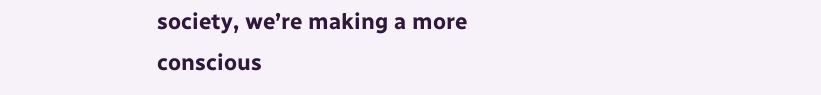society, we’re making a more conscious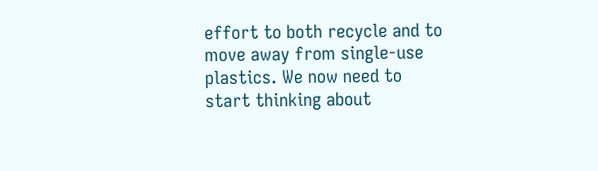effort to both recycle and to move away from single-use plastics. We now need to start thinking about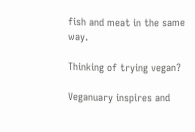fish and meat in the same way.

Thinking of trying vegan?

Veganuary inspires and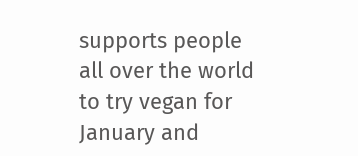supports people all over the world to try vegan for January and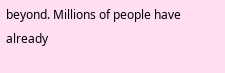beyond. Millions of people have already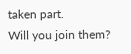taken part.
Will you join them?